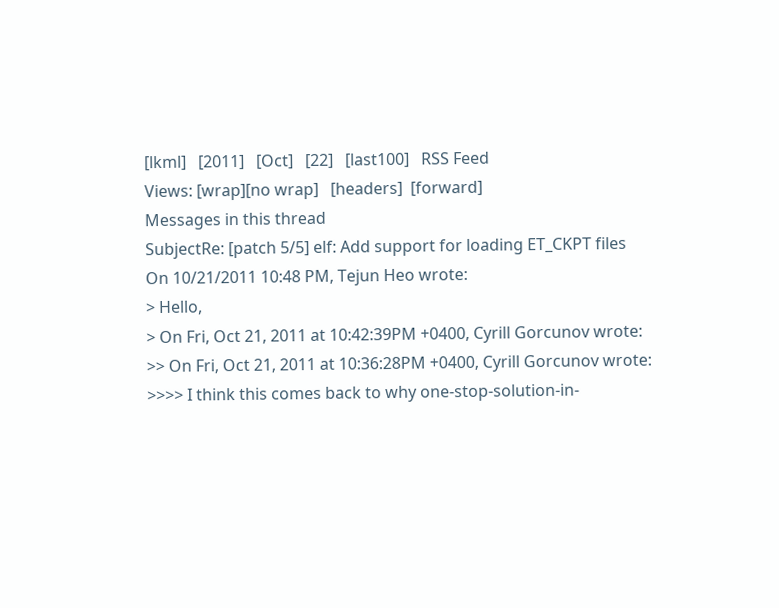[lkml]   [2011]   [Oct]   [22]   [last100]   RSS Feed
Views: [wrap][no wrap]   [headers]  [forward]
Messages in this thread
SubjectRe: [patch 5/5] elf: Add support for loading ET_CKPT files
On 10/21/2011 10:48 PM, Tejun Heo wrote:
> Hello,
> On Fri, Oct 21, 2011 at 10:42:39PM +0400, Cyrill Gorcunov wrote:
>> On Fri, Oct 21, 2011 at 10:36:28PM +0400, Cyrill Gorcunov wrote:
>>>> I think this comes back to why one-stop-solution-in-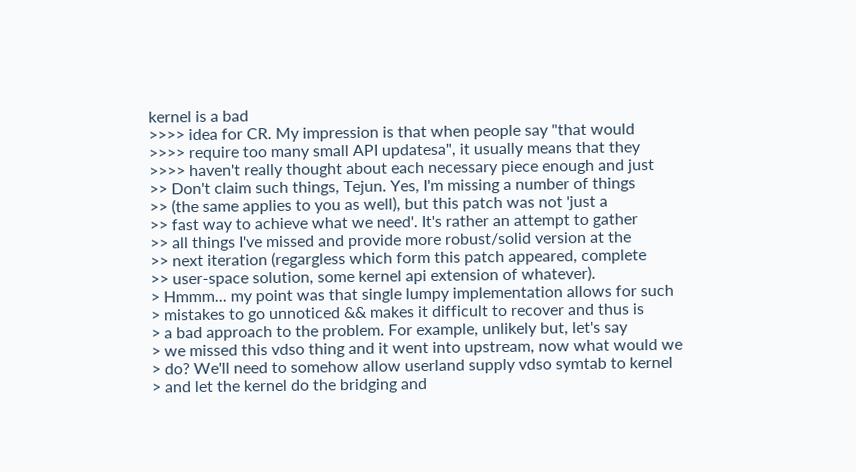kernel is a bad
>>>> idea for CR. My impression is that when people say "that would
>>>> require too many small API updatesa", it usually means that they
>>>> haven't really thought about each necessary piece enough and just
>> Don't claim such things, Tejun. Yes, I'm missing a number of things
>> (the same applies to you as well), but this patch was not 'just a
>> fast way to achieve what we need'. It's rather an attempt to gather
>> all things I've missed and provide more robust/solid version at the
>> next iteration (regargless which form this patch appeared, complete
>> user-space solution, some kernel api extension of whatever).
> Hmmm... my point was that single lumpy implementation allows for such
> mistakes to go unnoticed && makes it difficult to recover and thus is
> a bad approach to the problem. For example, unlikely but, let's say
> we missed this vdso thing and it went into upstream, now what would we
> do? We'll need to somehow allow userland supply vdso symtab to kernel
> and let the kernel do the bridging and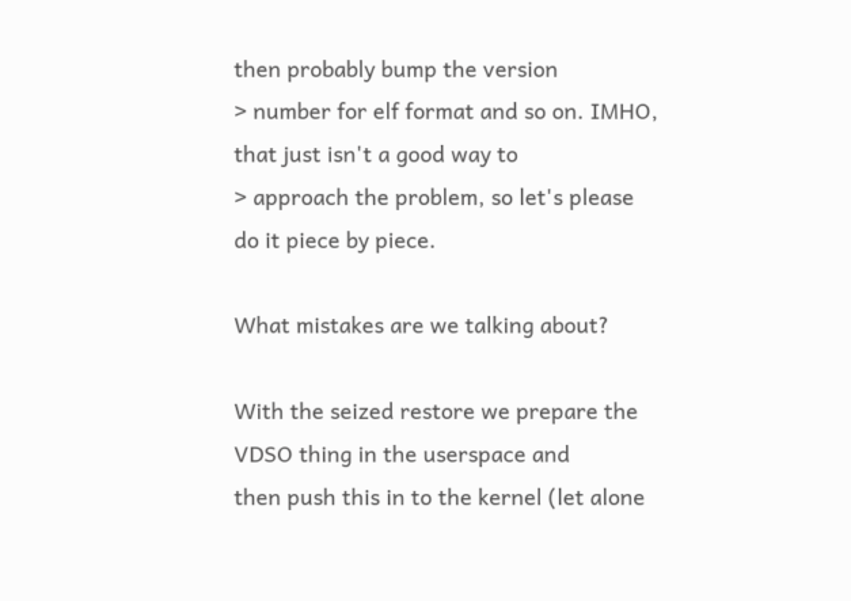then probably bump the version
> number for elf format and so on. IMHO, that just isn't a good way to
> approach the problem, so let's please do it piece by piece.

What mistakes are we talking about?

With the seized restore we prepare the VDSO thing in the userspace and
then push this in to the kernel (let alone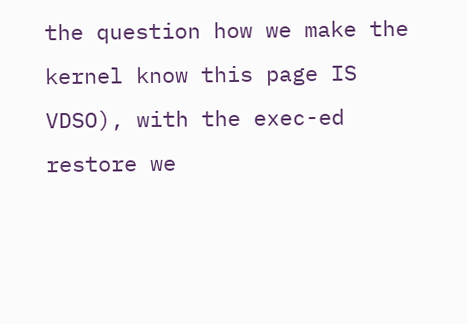the question how we make the
kernel know this page IS VDSO), with the exec-ed restore we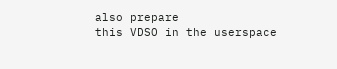also prepare
this VDSO in the userspace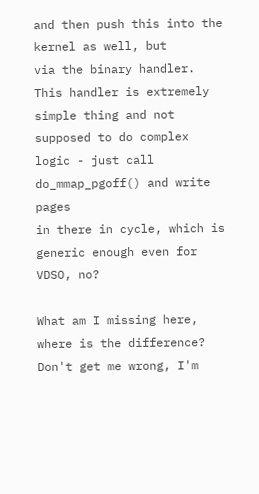and then push this into the kernel as well, but
via the binary handler. This handler is extremely simple thing and not
supposed to do complex logic - just call do_mmap_pgoff() and write pages
in there in cycle, which is generic enough even for VDSO, no?

What am I missing here, where is the difference? Don't get me wrong, I'm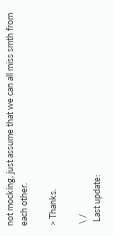not mocking, just assume that we can all miss smth from each other.

> Thanks.

 \ /
  Last update: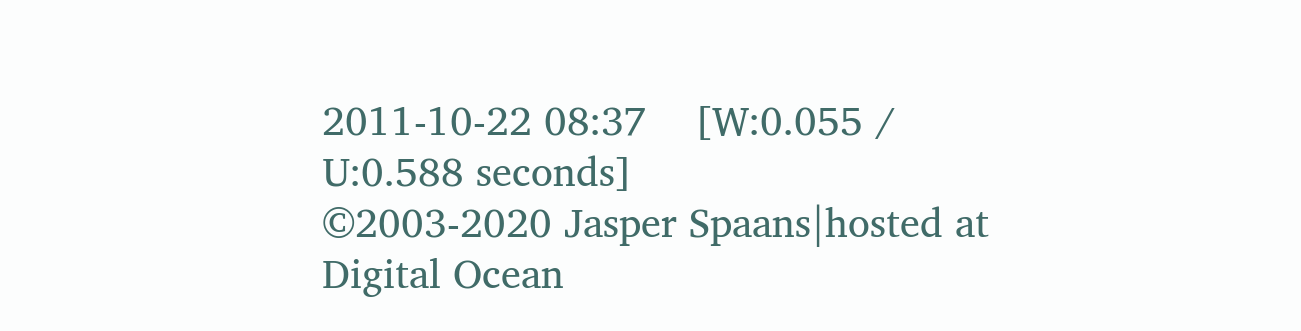2011-10-22 08:37    [W:0.055 / U:0.588 seconds]
©2003-2020 Jasper Spaans|hosted at Digital Ocean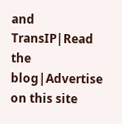and TransIP|Read the blog|Advertise on this site